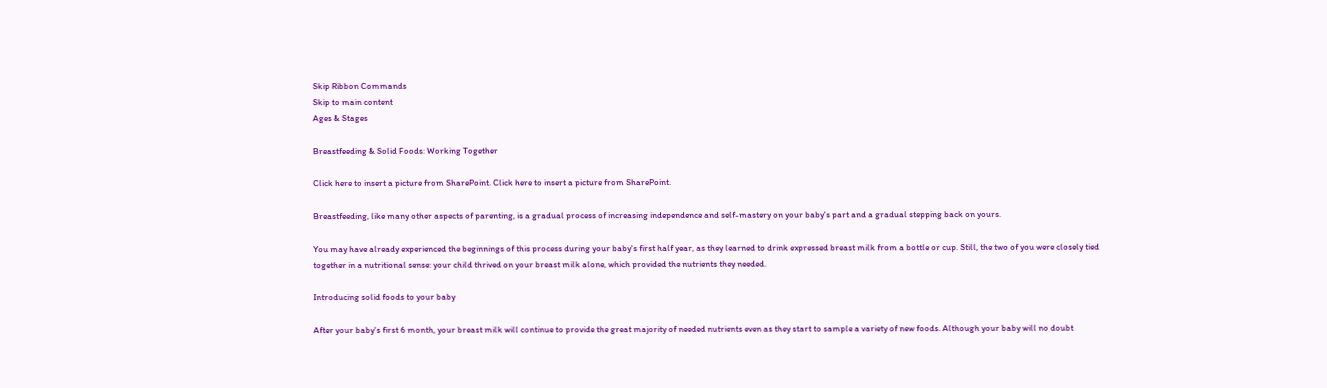Skip Ribbon Commands
Skip to main content
Ages & Stages

Breastfeeding & Solid Foods: Working Together

Click here to insert a picture from SharePoint. Click here to insert a picture from SharePoint.

Breastfeeding, like many other aspects of parenting, is a gradual process of increasing independence and self-mastery on your baby's part and a gradual stepping back on yours.

You may have already experienced the beginnings of this process during your baby's first half year, as they learned to drink expressed breast milk from a bottle or cup. Still, the two of you were closely tied together in a nutritional sense: your child thrived on your breast milk alone, which provided the nutrients they needed.

Introducing solid foods to your baby

After your baby's first 6 month, your breast milk will continue to provide the great majority of needed nutrients even as they start to sample a variety of new foods. Although your baby will no doubt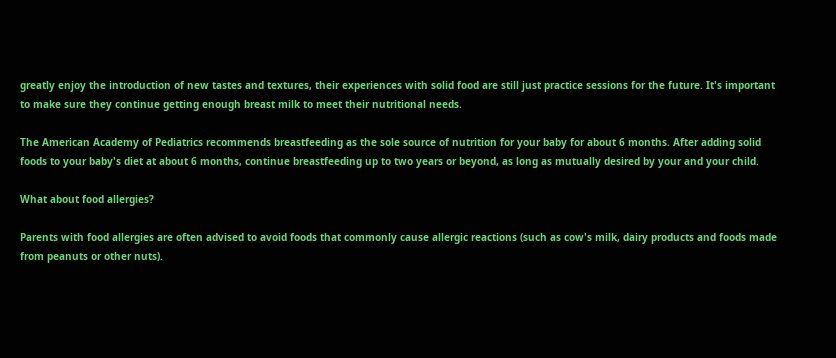greatly enjoy the introduction of new tastes and textures, their experiences with solid food are still just practice sessions for the future. It's important to make sure they continue getting enough breast milk to meet their nutritional needs.

The American Academy of Pediatrics recommends breastfeeding as the sole source of nutrition for your baby for about 6 months. After adding solid foods to your baby's diet at about 6 months, continue breastfeeding up to two years or beyond, as long as mutually desired by your and your child.

What about food allergies?

Parents with food allergies are often advised to avoid foods that commonly cause allergic reactions (such as cow's milk, dairy products and foods made from peanuts or other nuts).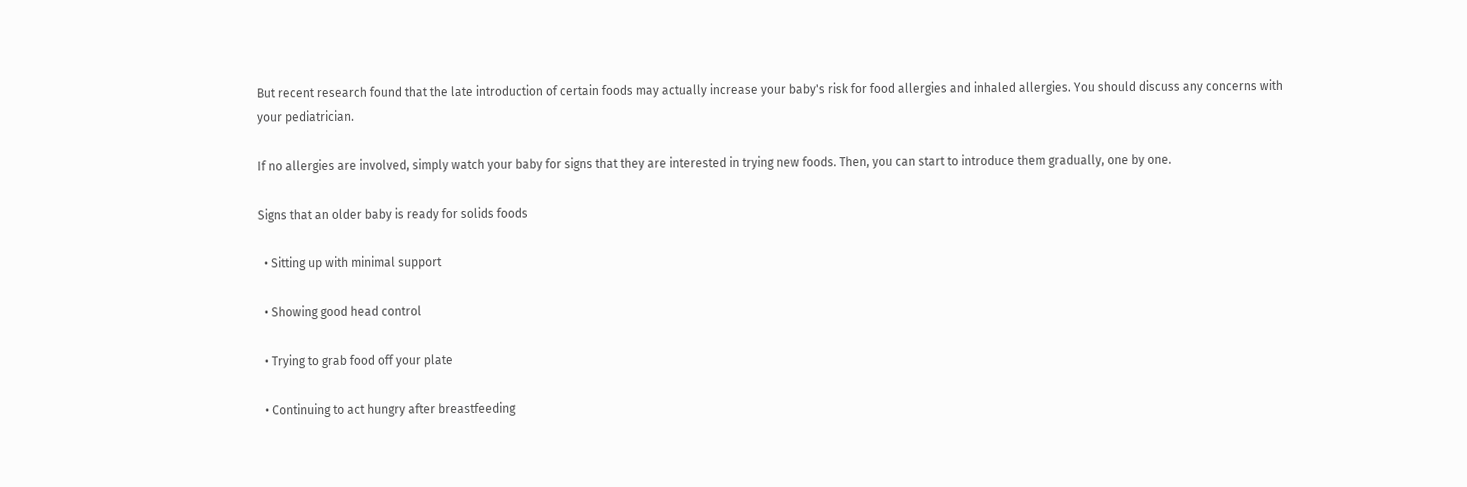But recent research found that the late introduction of certain foods may actually increase your baby's risk for food allergies and inhaled allergies. You should discuss any concerns with your pediatrician.

If no allergies are involved, simply watch your baby for signs that they are interested in trying new foods. Then, you can start to introduce them gradually, one by one.

Signs that an older baby is ready for solids foods

  • Sitting up with minimal support

  • Showing good head control

  • Trying to grab food off your plate

  • Continuing to act hungry after breastfeeding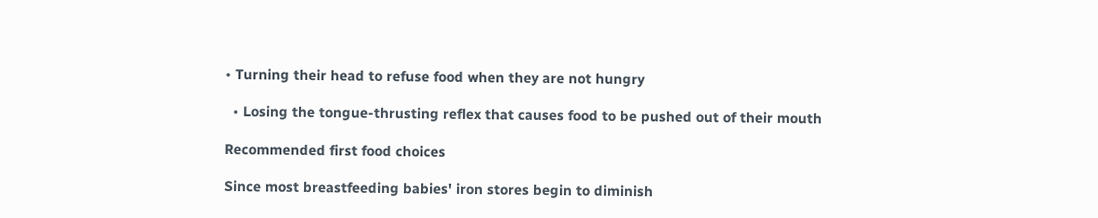• Turning their head to refuse food when they are not hungry

  • Losing the tongue-thrusting reflex that causes food to be pushed out of their mouth

Recommended first food choices

Since most breastfeeding babies' iron stores begin to diminish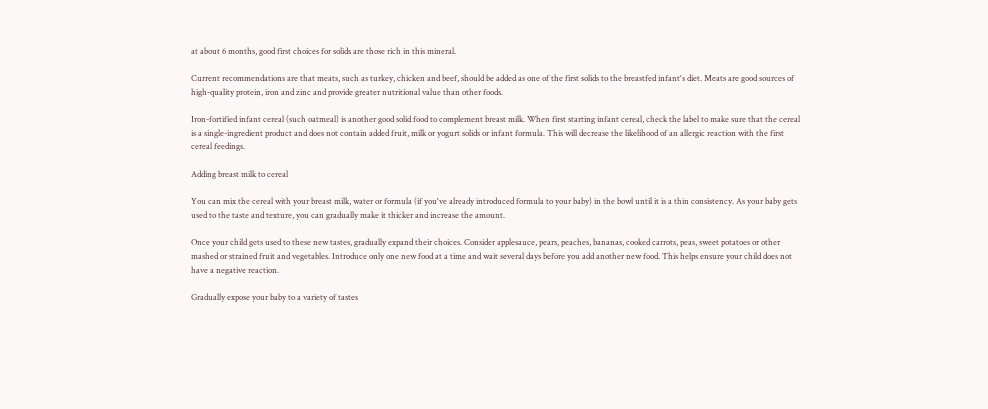at about 6 months, good first choices for solids are those rich in this mineral.

Current recommendations are that meats, such as turkey, chicken and beef, should be added as one of the first solids to the breastfed infant's diet. Meats are good sources of high-quality protein, iron and zinc and provide greater nutritional value than other foods.

Iron-fortified infant cereal (such oatmeal) is another good solid food to complement breast milk. When first starting infant cereal, check the label to make sure that the cereal is a single-ingredient product and does not contain added fruit, milk or yogurt solids or infant formula. This will decrease the likelihood of an allergic reaction with the first cereal feedings.

Adding breast milk to cereal

You can mix the cereal with your breast milk, water or formula (if you've already introduced formula to your baby) in the bowl until it is a thin consistency. As your baby gets used to the taste and texture, you can gradually make it thicker and increase the amount.

Once your child gets used to these new tastes, gradually expand their choices. Consider applesauce, pears, peaches, bananas, cooked carrots, peas, sweet potatoes or other mashed or strained fruit and vegetables. Introduce only one new food at a time and wait several days before you add another new food. This helps ensure your child does not have a negative reaction.

Gradually expose your baby to a variety of tastes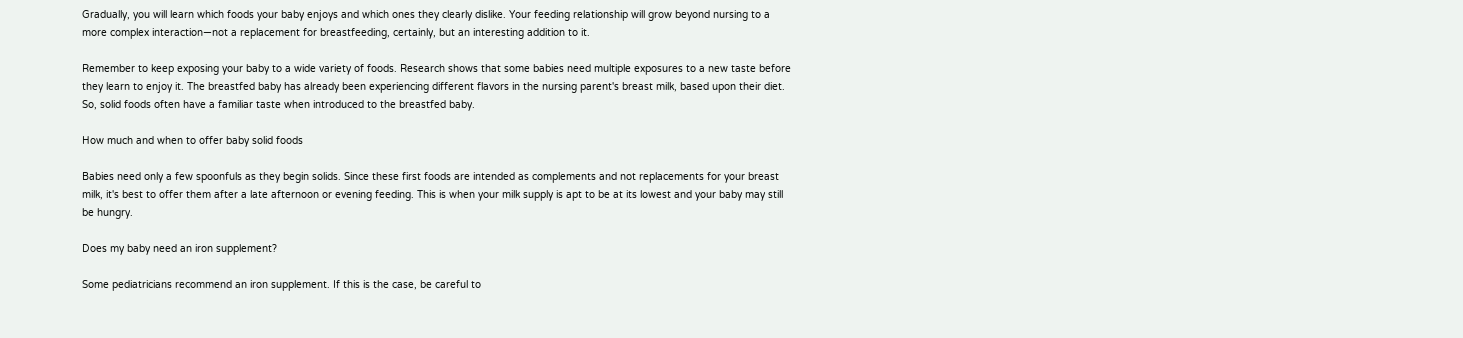Gradually, you will learn which foods your baby enjoys and which ones they clearly dislike. Your feeding relationship will grow beyond nursing to a more complex interaction—not a replacement for breastfeeding, certainly, but an interesting addition to it.

Remember to keep exposing your baby to a wide variety of foods. Research shows that some babies need multiple exposures to a new taste before they learn to enjoy it. The breastfed baby has already been experiencing different flavors in the nursing parent's breast milk, based upon their diet. So, solid foods often have a familiar taste when introduced to the breastfed baby.

How much and when to offer baby solid foods

Babies need only a few spoonfuls as they begin solids. Since these first foods are intended as complements and not replacements for your breast milk, it's best to offer them after a late afternoon or evening feeding. This is when your milk supply is apt to be at its lowest and your baby may still be hungry.

Does my baby need an iron supplement?

Some pediatricians recommend an iron supplement. If this is the case, be careful to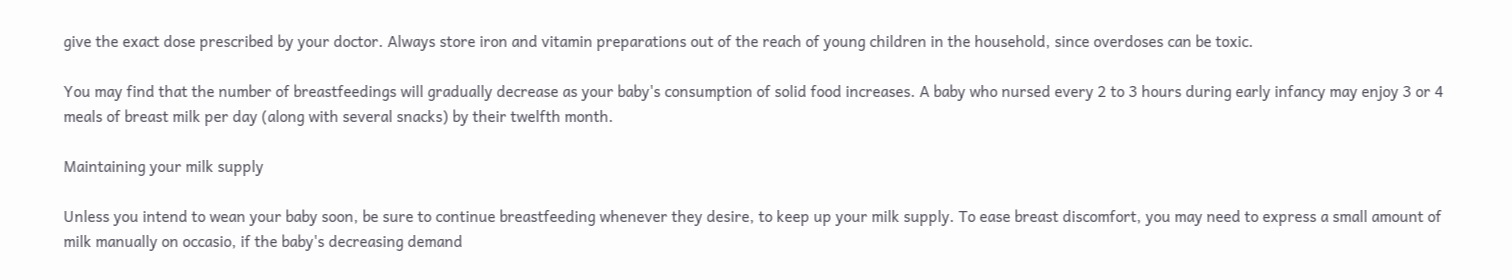give the exact dose prescribed by your doctor. Always store iron and vitamin preparations out of the reach of young children in the household, since overdoses can be toxic.

You may find that the number of breastfeedings will gradually decrease as your baby's consumption of solid food increases. A baby who nursed every 2 to 3 hours during early infancy may enjoy 3 or 4 meals of breast milk per day (along with several snacks) by their twelfth month.

Maintaining your milk supply

Unless you intend to wean your baby soon, be sure to continue breastfeeding whenever they desire, to keep up your milk supply. To ease breast discomfort, you may need to express a small amount of milk manually on occasio, if the baby's decreasing demand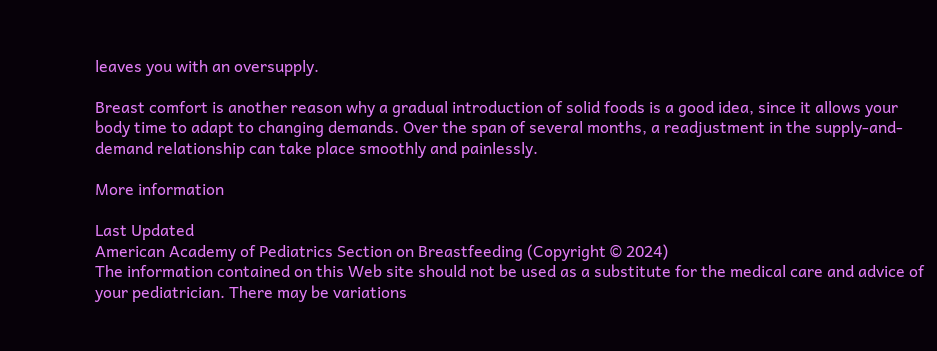leaves you with an oversupply.

Breast comfort is another reason why a gradual introduction of solid foods is a good idea, since it allows your body time to adapt to changing demands. Over the span of several months, a readjustment in the supply-and-demand relationship can take place smoothly and painlessly.

More information

Last Updated
American Academy of Pediatrics Section on Breastfeeding (Copyright © 2024)
The information contained on this Web site should not be used as a substitute for the medical care and advice of your pediatrician. There may be variations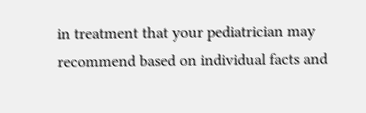in treatment that your pediatrician may recommend based on individual facts and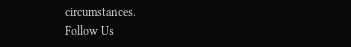circumstances.
Follow Us